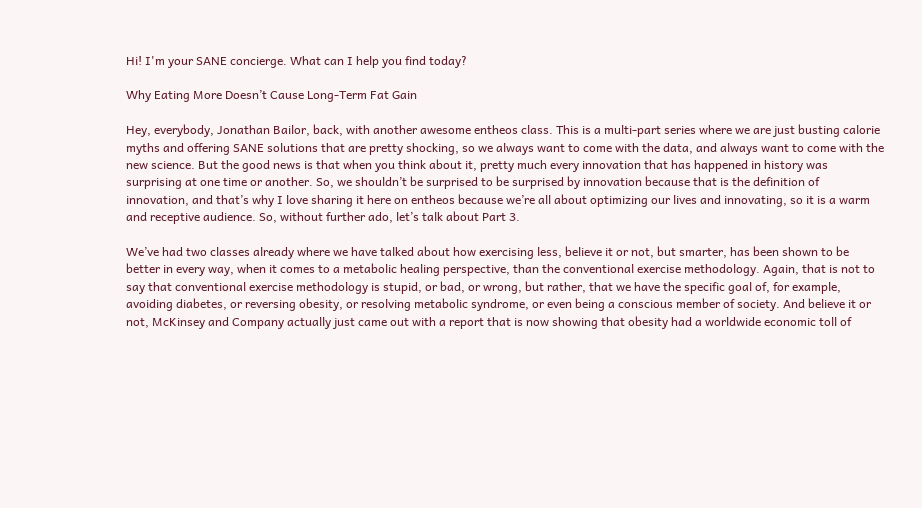Hi! I'm your SANE concierge. What can I help you find today?

Why Eating More Doesn’t Cause Long-Term Fat Gain

Hey, everybody, Jonathan Bailor, back, with another awesome entheos class. This is a multi-part series where we are just busting calorie myths and offering SANE solutions that are pretty shocking, so we always want to come with the data, and always want to come with the new science. But the good news is that when you think about it, pretty much every innovation that has happened in history was surprising at one time or another. So, we shouldn’t be surprised to be surprised by innovation because that is the definition of innovation, and that’s why I love sharing it here on entheos because we’re all about optimizing our lives and innovating, so it is a warm and receptive audience. So, without further ado, let’s talk about Part 3.

We’ve had two classes already where we have talked about how exercising less, believe it or not, but smarter, has been shown to be better in every way, when it comes to a metabolic healing perspective, than the conventional exercise methodology. Again, that is not to say that conventional exercise methodology is stupid, or bad, or wrong, but rather, that we have the specific goal of, for example, avoiding diabetes, or reversing obesity, or resolving metabolic syndrome, or even being a conscious member of society. And believe it or not, McKinsey and Company actually just came out with a report that is now showing that obesity had a worldwide economic toll of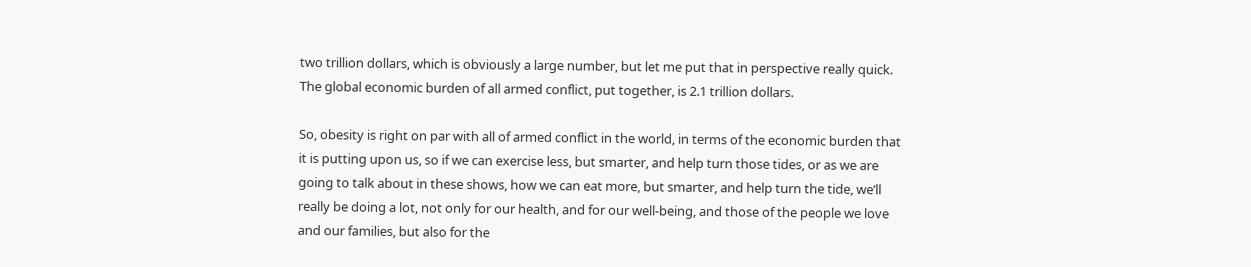two trillion dollars, which is obviously a large number, but let me put that in perspective really quick. The global economic burden of all armed conflict, put together, is 2.1 trillion dollars.

So, obesity is right on par with all of armed conflict in the world, in terms of the economic burden that it is putting upon us, so if we can exercise less, but smarter, and help turn those tides, or as we are going to talk about in these shows, how we can eat more, but smarter, and help turn the tide, we’ll really be doing a lot, not only for our health, and for our well-being, and those of the people we love and our families, but also for the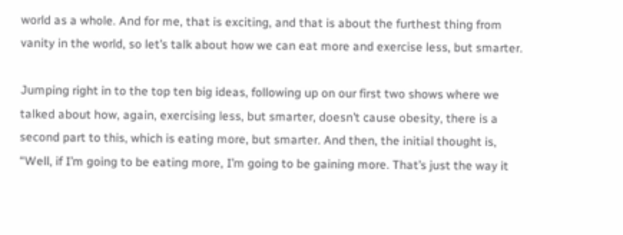world as a whole. And for me, that is exciting, and that is about the furthest thing from vanity in the world, so let’s talk about how we can eat more and exercise less, but smarter.

Jumping right in to the top ten big ideas, following up on our first two shows where we talked about how, again, exercising less, but smarter, doesn’t cause obesity, there is a second part to this, which is eating more, but smarter. And then, the initial thought is, “Well, if I’m going to be eating more, I’m going to be gaining more. That’s just the way it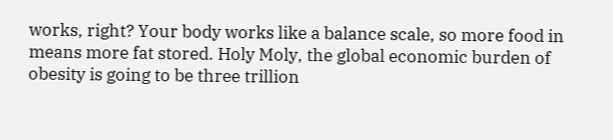works, right? Your body works like a balance scale, so more food in means more fat stored. Holy Moly, the global economic burden of obesity is going to be three trillion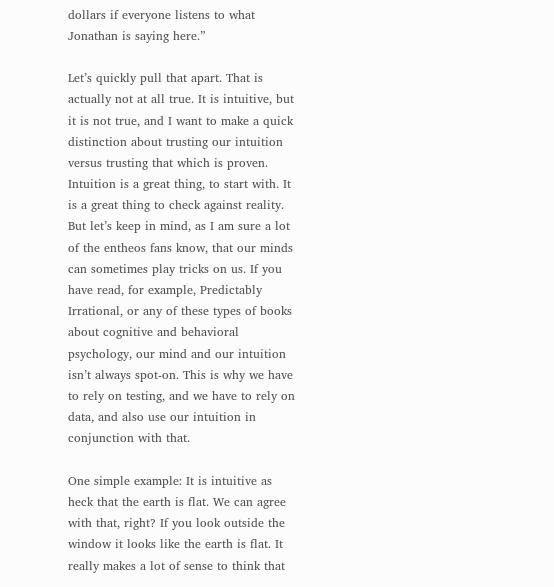dollars if everyone listens to what Jonathan is saying here.”

Let’s quickly pull that apart. That is actually not at all true. It is intuitive, but it is not true, and I want to make a quick distinction about trusting our intuition versus trusting that which is proven. Intuition is a great thing, to start with. It is a great thing to check against reality. But let’s keep in mind, as I am sure a lot of the entheos fans know, that our minds can sometimes play tricks on us. If you have read, for example, Predictably Irrational, or any of these types of books about cognitive and behavioral psychology, our mind and our intuition isn’t always spot-on. This is why we have to rely on testing, and we have to rely on data, and also use our intuition in conjunction with that.

One simple example: It is intuitive as heck that the earth is flat. We can agree with that, right? If you look outside the window it looks like the earth is flat. It really makes a lot of sense to think that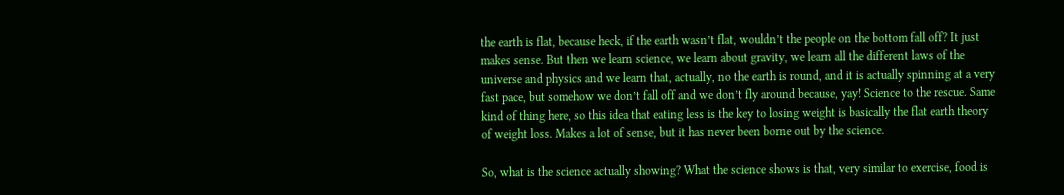the earth is flat, because heck, if the earth wasn’t flat, wouldn’t the people on the bottom fall off? It just makes sense. But then we learn science, we learn about gravity, we learn all the different laws of the universe and physics and we learn that, actually, no the earth is round, and it is actually spinning at a very fast pace, but somehow we don’t fall off and we don’t fly around because, yay! Science to the rescue. Same kind of thing here, so this idea that eating less is the key to losing weight is basically the flat earth theory of weight loss. Makes a lot of sense, but it has never been borne out by the science.

So, what is the science actually showing? What the science shows is that, very similar to exercise, food is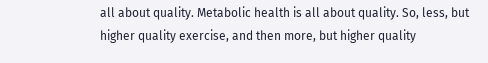all about quality. Metabolic health is all about quality. So, less, but higher quality exercise, and then more, but higher quality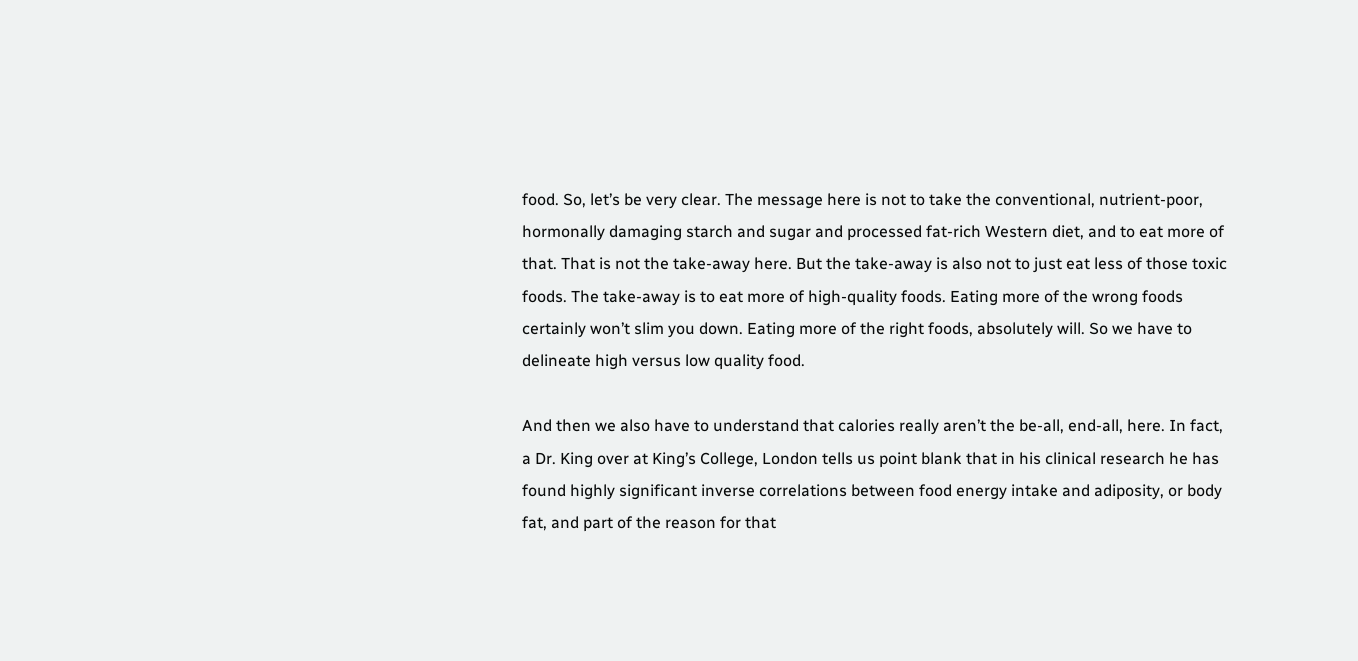food. So, let’s be very clear. The message here is not to take the conventional, nutrient-poor, hormonally damaging starch and sugar and processed fat-rich Western diet, and to eat more of that. That is not the take-away here. But the take-away is also not to just eat less of those toxic foods. The take-away is to eat more of high-quality foods. Eating more of the wrong foods certainly won’t slim you down. Eating more of the right foods, absolutely will. So we have to delineate high versus low quality food.

And then we also have to understand that calories really aren’t the be-all, end-all, here. In fact, a Dr. King over at King’s College, London tells us point blank that in his clinical research he has found highly significant inverse correlations between food energy intake and adiposity, or body fat, and part of the reason for that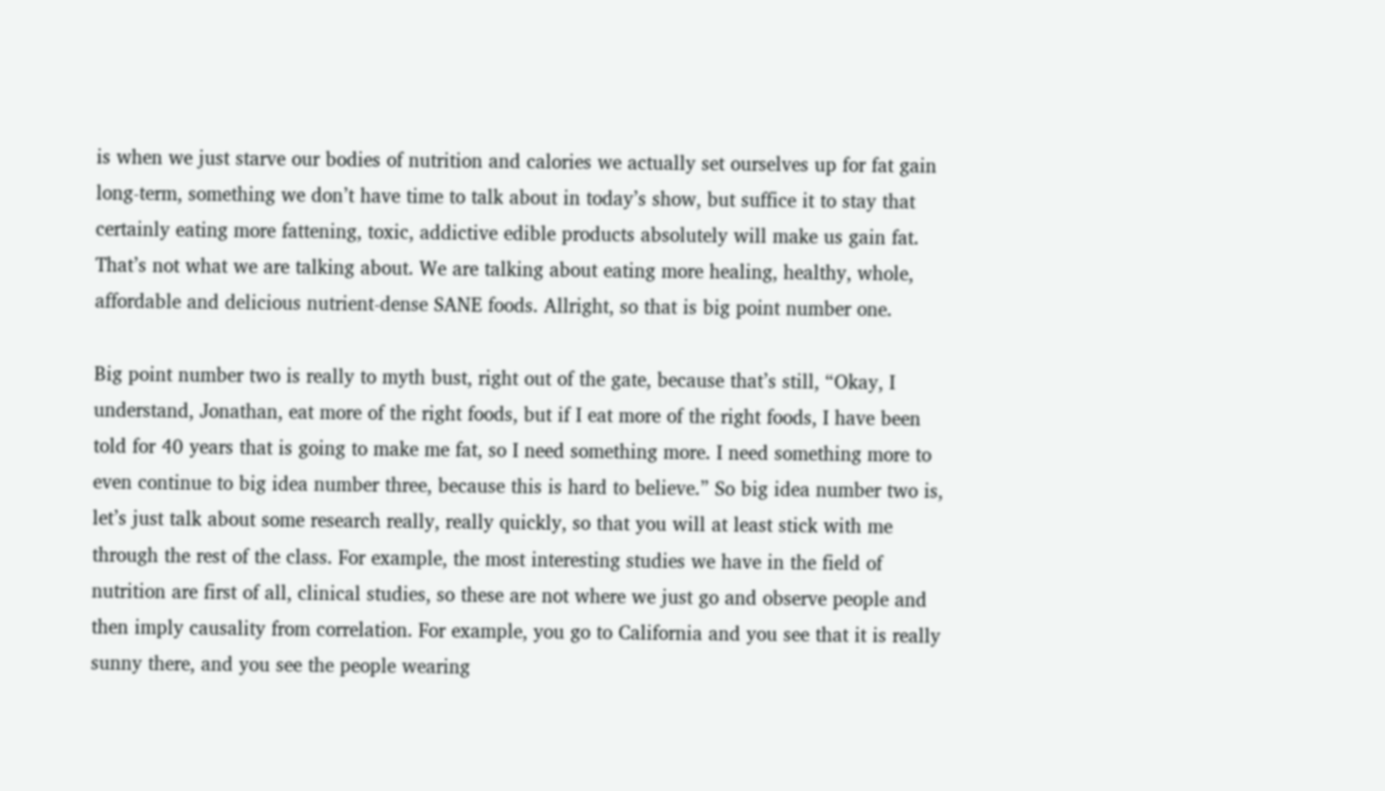is when we just starve our bodies of nutrition and calories we actually set ourselves up for fat gain long-term, something we don’t have time to talk about in today’s show, but suffice it to stay that certainly eating more fattening, toxic, addictive edible products absolutely will make us gain fat. That’s not what we are talking about. We are talking about eating more healing, healthy, whole, affordable and delicious nutrient-dense SANE foods. Allright, so that is big point number one.

Big point number two is really to myth bust, right out of the gate, because that’s still, “Okay, I understand, Jonathan, eat more of the right foods, but if I eat more of the right foods, I have been told for 40 years that is going to make me fat, so I need something more. I need something more to even continue to big idea number three, because this is hard to believe.” So big idea number two is, let’s just talk about some research really, really quickly, so that you will at least stick with me through the rest of the class. For example, the most interesting studies we have in the field of nutrition are first of all, clinical studies, so these are not where we just go and observe people and then imply causality from correlation. For example, you go to California and you see that it is really sunny there, and you see the people wearing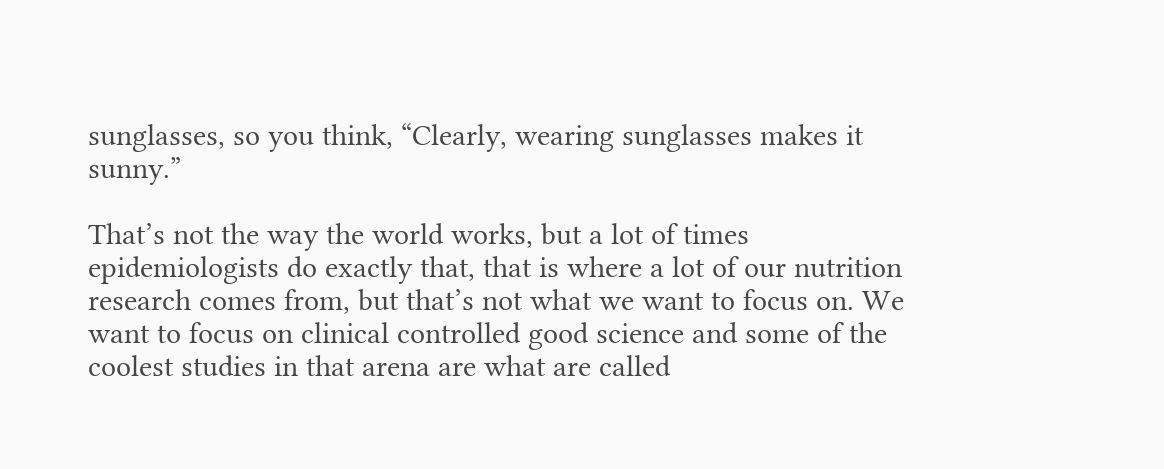sunglasses, so you think, “Clearly, wearing sunglasses makes it sunny.”

That’s not the way the world works, but a lot of times epidemiologists do exactly that, that is where a lot of our nutrition research comes from, but that’s not what we want to focus on. We want to focus on clinical controlled good science and some of the coolest studies in that arena are what are called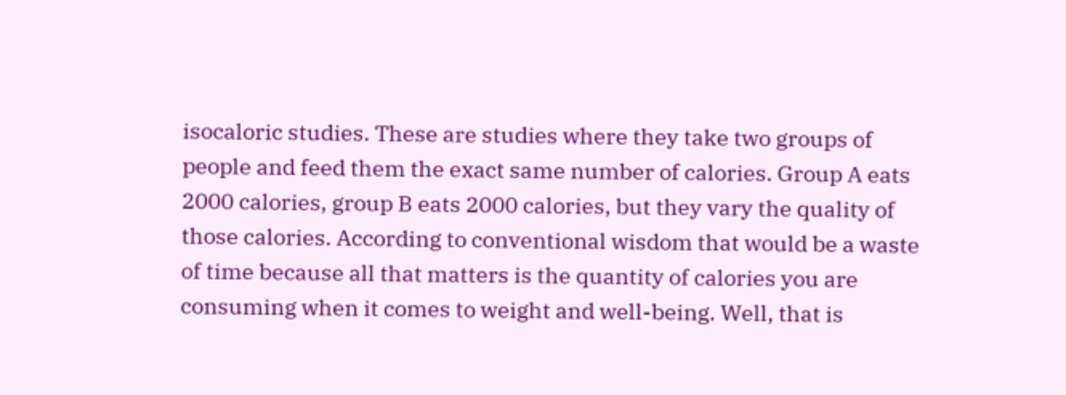isocaloric studies. These are studies where they take two groups of people and feed them the exact same number of calories. Group A eats 2000 calories, group B eats 2000 calories, but they vary the quality of those calories. According to conventional wisdom that would be a waste of time because all that matters is the quantity of calories you are consuming when it comes to weight and well-being. Well, that is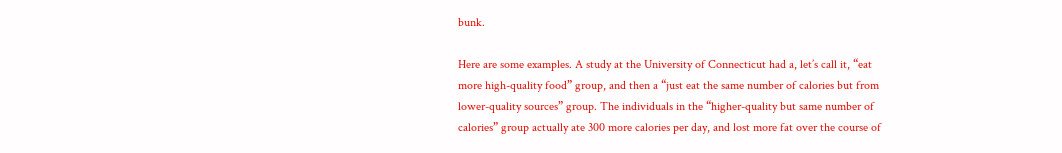bunk.

Here are some examples. A study at the University of Connecticut had a, let’s call it, “eat more high-quality food” group, and then a “just eat the same number of calories but from lower-quality sources” group. The individuals in the “higher-quality but same number of calories” group actually ate 300 more calories per day, and lost more fat over the course of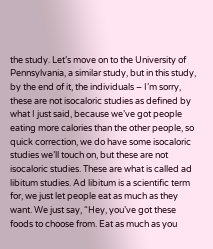the study. Let’s move on to the University of Pennsylvania, a similar study, but in this study, by the end of it, the individuals – I’m sorry, these are not isocaloric studies as defined by what I just said, because we’ve got people eating more calories than the other people, so quick correction, we do have some isocaloric studies we’ll touch on, but these are not isocaloric studies. These are what is called ad libitum studies. Ad libitum is a scientific term for, we just let people eat as much as they want. We just say, “Hey, you’ve got these foods to choose from. Eat as much as you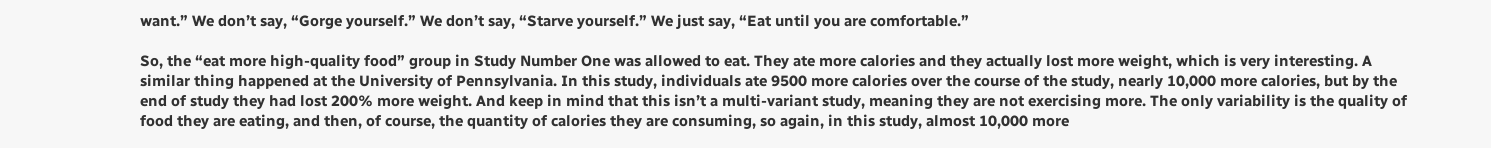want.” We don’t say, “Gorge yourself.” We don’t say, “Starve yourself.” We just say, “Eat until you are comfortable.”

So, the “eat more high-quality food” group in Study Number One was allowed to eat. They ate more calories and they actually lost more weight, which is very interesting. A similar thing happened at the University of Pennsylvania. In this study, individuals ate 9500 more calories over the course of the study, nearly 10,000 more calories, but by the end of study they had lost 200% more weight. And keep in mind that this isn’t a multi-variant study, meaning they are not exercising more. The only variability is the quality of food they are eating, and then, of course, the quantity of calories they are consuming, so again, in this study, almost 10,000 more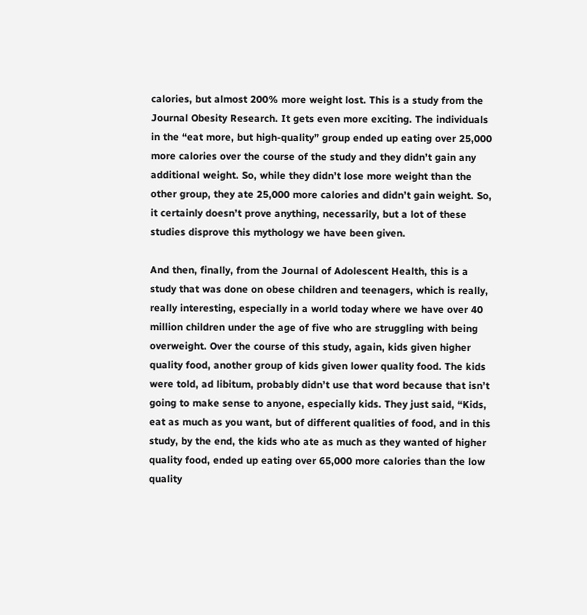calories, but almost 200% more weight lost. This is a study from the Journal Obesity Research. It gets even more exciting. The individuals in the “eat more, but high-quality” group ended up eating over 25,000 more calories over the course of the study and they didn’t gain any additional weight. So, while they didn’t lose more weight than the other group, they ate 25,000 more calories and didn’t gain weight. So, it certainly doesn’t prove anything, necessarily, but a lot of these studies disprove this mythology we have been given.

And then, finally, from the Journal of Adolescent Health, this is a study that was done on obese children and teenagers, which is really, really interesting, especially in a world today where we have over 40 million children under the age of five who are struggling with being overweight. Over the course of this study, again, kids given higher quality food, another group of kids given lower quality food. The kids were told, ad libitum, probably didn’t use that word because that isn’t going to make sense to anyone, especially kids. They just said, “Kids, eat as much as you want, but of different qualities of food, and in this study, by the end, the kids who ate as much as they wanted of higher quality food, ended up eating over 65,000 more calories than the low quality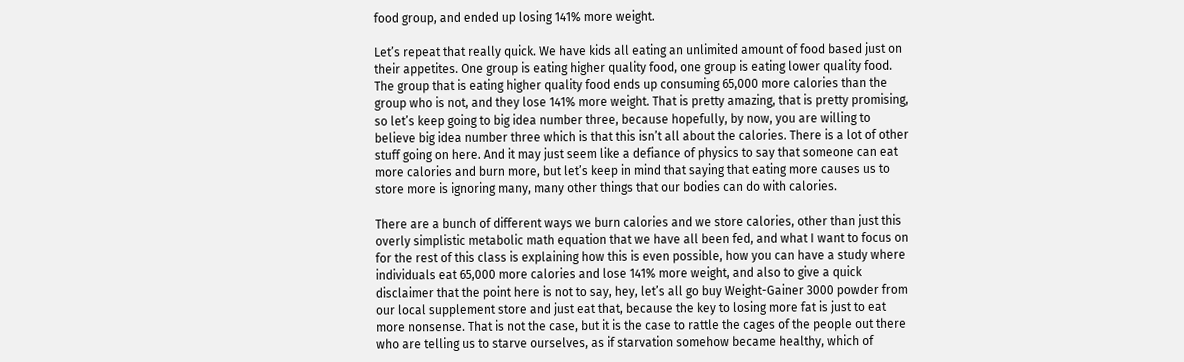food group, and ended up losing 141% more weight.

Let’s repeat that really quick. We have kids all eating an unlimited amount of food based just on their appetites. One group is eating higher quality food, one group is eating lower quality food. The group that is eating higher quality food ends up consuming 65,000 more calories than the group who is not, and they lose 141% more weight. That is pretty amazing, that is pretty promising, so let’s keep going to big idea number three, because hopefully, by now, you are willing to believe big idea number three which is that this isn’t all about the calories. There is a lot of other stuff going on here. And it may just seem like a defiance of physics to say that someone can eat more calories and burn more, but let’s keep in mind that saying that eating more causes us to store more is ignoring many, many other things that our bodies can do with calories.

There are a bunch of different ways we burn calories and we store calories, other than just this overly simplistic metabolic math equation that we have all been fed, and what I want to focus on for the rest of this class is explaining how this is even possible, how you can have a study where individuals eat 65,000 more calories and lose 141% more weight, and also to give a quick disclaimer that the point here is not to say, hey, let’s all go buy Weight-Gainer 3000 powder from our local supplement store and just eat that, because the key to losing more fat is just to eat more nonsense. That is not the case, but it is the case to rattle the cages of the people out there who are telling us to starve ourselves, as if starvation somehow became healthy, which of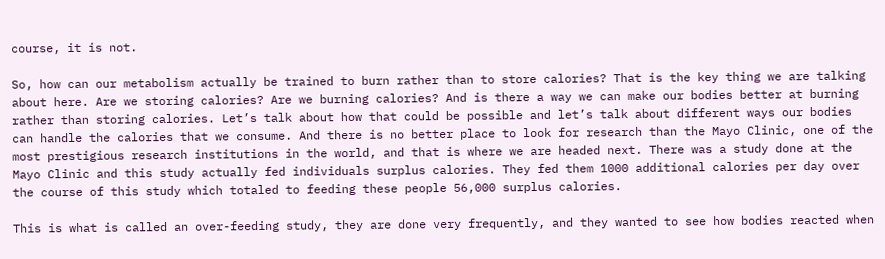course, it is not.

So, how can our metabolism actually be trained to burn rather than to store calories? That is the key thing we are talking about here. Are we storing calories? Are we burning calories? And is there a way we can make our bodies better at burning rather than storing calories. Let’s talk about how that could be possible and let’s talk about different ways our bodies can handle the calories that we consume. And there is no better place to look for research than the Mayo Clinic, one of the most prestigious research institutions in the world, and that is where we are headed next. There was a study done at the Mayo Clinic and this study actually fed individuals surplus calories. They fed them 1000 additional calories per day over the course of this study which totaled to feeding these people 56,000 surplus calories.

This is what is called an over-feeding study, they are done very frequently, and they wanted to see how bodies reacted when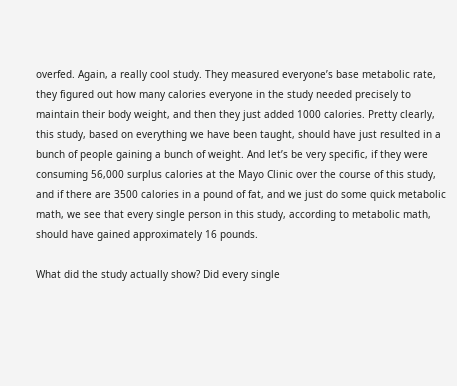overfed. Again, a really cool study. They measured everyone’s base metabolic rate, they figured out how many calories everyone in the study needed precisely to maintain their body weight, and then they just added 1000 calories. Pretty clearly, this study, based on everything we have been taught, should have just resulted in a bunch of people gaining a bunch of weight. And let’s be very specific, if they were consuming 56,000 surplus calories at the Mayo Clinic over the course of this study, and if there are 3500 calories in a pound of fat, and we just do some quick metabolic math, we see that every single person in this study, according to metabolic math, should have gained approximately 16 pounds.

What did the study actually show? Did every single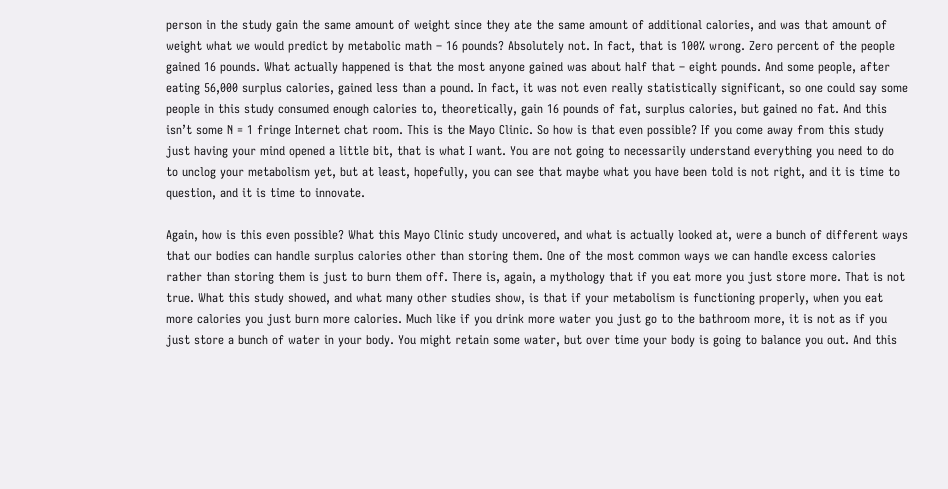person in the study gain the same amount of weight since they ate the same amount of additional calories, and was that amount of weight what we would predict by metabolic math – 16 pounds? Absolutely not. In fact, that is 100% wrong. Zero percent of the people gained 16 pounds. What actually happened is that the most anyone gained was about half that – eight pounds. And some people, after eating 56,000 surplus calories, gained less than a pound. In fact, it was not even really statistically significant, so one could say some people in this study consumed enough calories to, theoretically, gain 16 pounds of fat, surplus calories, but gained no fat. And this isn’t some N = 1 fringe Internet chat room. This is the Mayo Clinic. So how is that even possible? If you come away from this study just having your mind opened a little bit, that is what I want. You are not going to necessarily understand everything you need to do to unclog your metabolism yet, but at least, hopefully, you can see that maybe what you have been told is not right, and it is time to question, and it is time to innovate.

Again, how is this even possible? What this Mayo Clinic study uncovered, and what is actually looked at, were a bunch of different ways that our bodies can handle surplus calories other than storing them. One of the most common ways we can handle excess calories rather than storing them is just to burn them off. There is, again, a mythology that if you eat more you just store more. That is not true. What this study showed, and what many other studies show, is that if your metabolism is functioning properly, when you eat more calories you just burn more calories. Much like if you drink more water you just go to the bathroom more, it is not as if you just store a bunch of water in your body. You might retain some water, but over time your body is going to balance you out. And this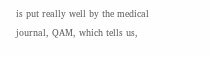is put really well by the medical journal, QAM, which tells us,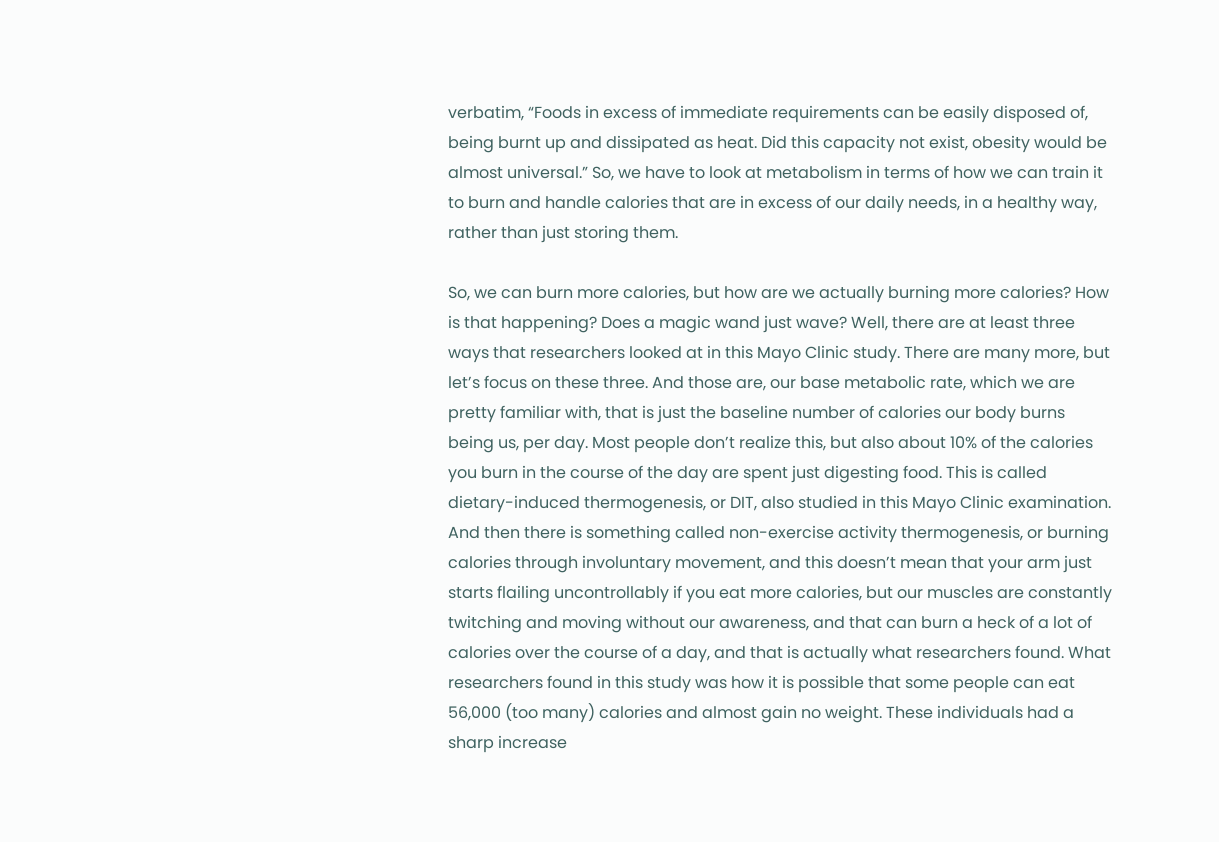verbatim, “Foods in excess of immediate requirements can be easily disposed of, being burnt up and dissipated as heat. Did this capacity not exist, obesity would be almost universal.” So, we have to look at metabolism in terms of how we can train it to burn and handle calories that are in excess of our daily needs, in a healthy way, rather than just storing them.

So, we can burn more calories, but how are we actually burning more calories? How is that happening? Does a magic wand just wave? Well, there are at least three ways that researchers looked at in this Mayo Clinic study. There are many more, but let’s focus on these three. And those are, our base metabolic rate, which we are pretty familiar with, that is just the baseline number of calories our body burns being us, per day. Most people don’t realize this, but also about 10% of the calories you burn in the course of the day are spent just digesting food. This is called dietary-induced thermogenesis, or DIT, also studied in this Mayo Clinic examination. And then there is something called non-exercise activity thermogenesis, or burning calories through involuntary movement, and this doesn’t mean that your arm just starts flailing uncontrollably if you eat more calories, but our muscles are constantly twitching and moving without our awareness, and that can burn a heck of a lot of calories over the course of a day, and that is actually what researchers found. What researchers found in this study was how it is possible that some people can eat 56,000 (too many) calories and almost gain no weight. These individuals had a sharp increase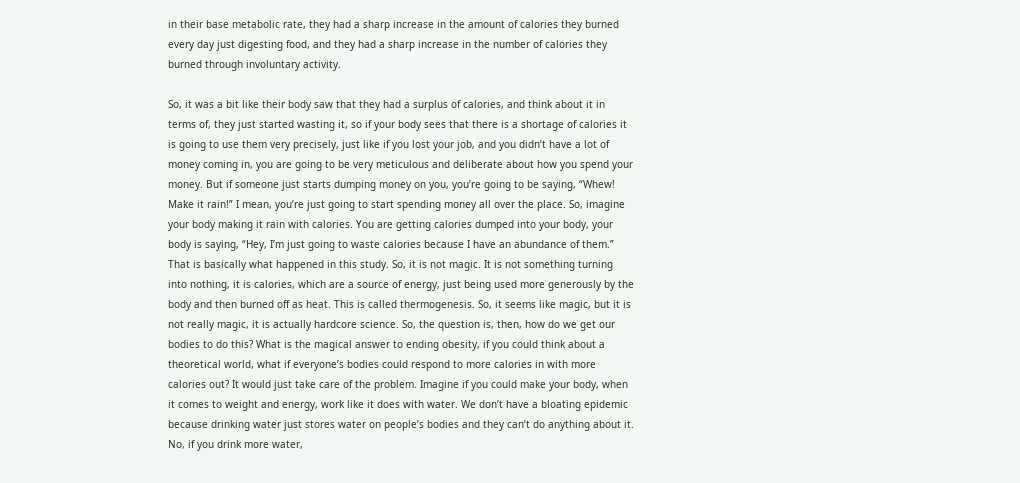in their base metabolic rate, they had a sharp increase in the amount of calories they burned every day just digesting food, and they had a sharp increase in the number of calories they burned through involuntary activity.

So, it was a bit like their body saw that they had a surplus of calories, and think about it in terms of, they just started wasting it, so if your body sees that there is a shortage of calories it is going to use them very precisely, just like if you lost your job, and you didn’t have a lot of money coming in, you are going to be very meticulous and deliberate about how you spend your money. But if someone just starts dumping money on you, you’re going to be saying, “Whew! Make it rain!” I mean, you’re just going to start spending money all over the place. So, imagine your body making it rain with calories. You are getting calories dumped into your body, your body is saying, “Hey, I’m just going to waste calories because I have an abundance of them.” That is basically what happened in this study. So, it is not magic. It is not something turning into nothing, it is calories, which are a source of energy, just being used more generously by the body and then burned off as heat. This is called thermogenesis. So, it seems like magic, but it is not really magic, it is actually hardcore science. So, the question is, then, how do we get our bodies to do this? What is the magical answer to ending obesity, if you could think about a theoretical world, what if everyone’s bodies could respond to more calories in with more calories out? It would just take care of the problem. Imagine if you could make your body, when it comes to weight and energy, work like it does with water. We don’t have a bloating epidemic because drinking water just stores water on people’s bodies and they can’t do anything about it. No, if you drink more water,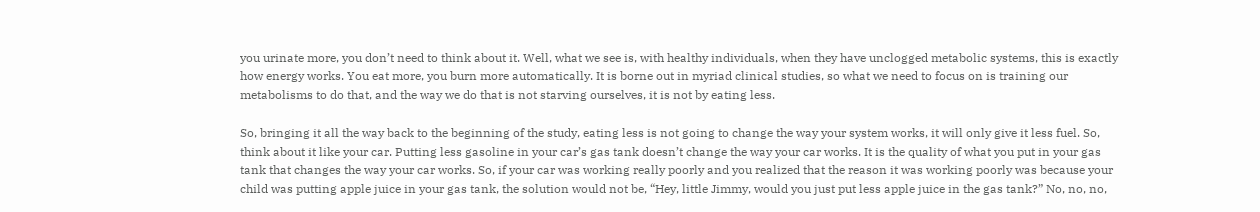you urinate more, you don’t need to think about it. Well, what we see is, with healthy individuals, when they have unclogged metabolic systems, this is exactly how energy works. You eat more, you burn more automatically. It is borne out in myriad clinical studies, so what we need to focus on is training our metabolisms to do that, and the way we do that is not starving ourselves, it is not by eating less.

So, bringing it all the way back to the beginning of the study, eating less is not going to change the way your system works, it will only give it less fuel. So, think about it like your car. Putting less gasoline in your car’s gas tank doesn’t change the way your car works. It is the quality of what you put in your gas tank that changes the way your car works. So, if your car was working really poorly and you realized that the reason it was working poorly was because your child was putting apple juice in your gas tank, the solution would not be, “Hey, little Jimmy, would you just put less apple juice in the gas tank?” No, no, no,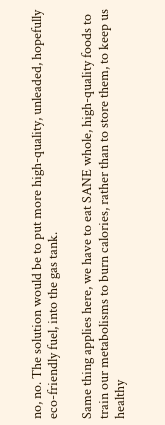no, no. The solution would be to put more high-quality, unleaded, hopefully eco-friendly fuel, into the gas tank.

Same thing applies here, we have to eat SANE whole, high-quality foods to train our metabolisms to burn calories, rather than to store them, to keep us healthy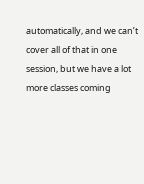automatically, and we can’t cover all of that in one session, but we have a lot more classes coming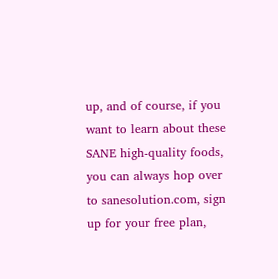up, and of course, if you want to learn about these SANE high-quality foods, you can always hop over to sanesolution.com, sign up for your free plan,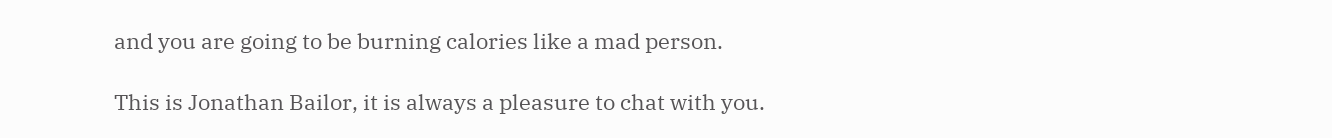and you are going to be burning calories like a mad person.

This is Jonathan Bailor, it is always a pleasure to chat with you.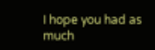I hope you had as much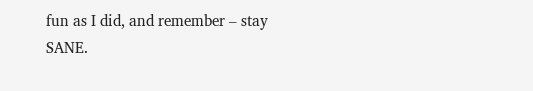fun as I did, and remember – stay SANE.